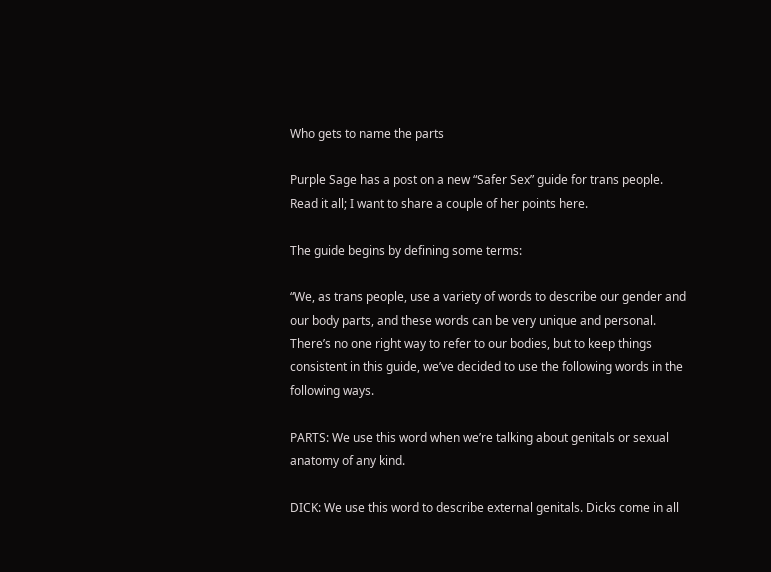Who gets to name the parts

Purple Sage has a post on a new “Safer Sex” guide for trans people. Read it all; I want to share a couple of her points here.

The guide begins by defining some terms:

“We, as trans people, use a variety of words to describe our gender and our body parts, and these words can be very unique and personal. There’s no one right way to refer to our bodies, but to keep things consistent in this guide, we’ve decided to use the following words in the following ways.

PARTS: We use this word when we’re talking about genitals or sexual anatomy of any kind.

DICK: We use this word to describe external genitals. Dicks come in all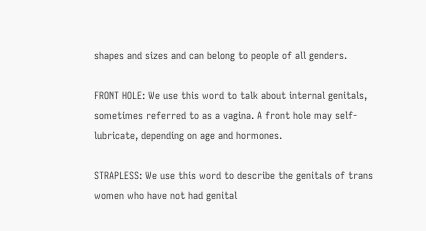shapes and sizes and can belong to people of all genders.

FRONT HOLE: We use this word to talk about internal genitals, sometimes referred to as a vagina. A front hole may self-lubricate, depending on age and hormones.

STRAPLESS: We use this word to describe the genitals of trans women who have not had genital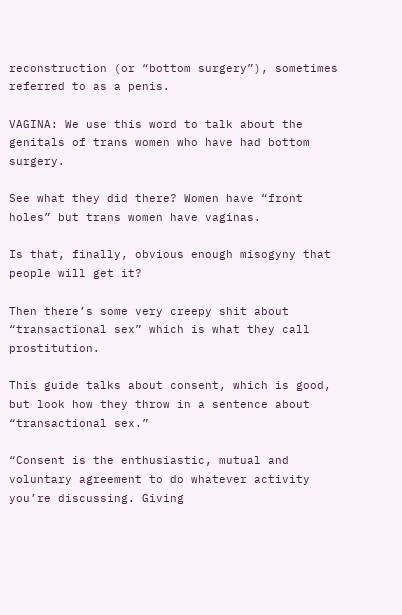reconstruction (or “bottom surgery”), sometimes referred to as a penis.

VAGINA: We use this word to talk about the genitals of trans women who have had bottom surgery.

See what they did there? Women have “front holes” but trans women have vaginas.

Is that, finally, obvious enough misogyny that people will get it?

Then there’s some very creepy shit about “transactional sex” which is what they call prostitution.

This guide talks about consent, which is good, but look how they throw in a sentence about “transactional sex.”

“Consent is the enthusiastic, mutual and voluntary agreement to do whatever activity you’re discussing. Giving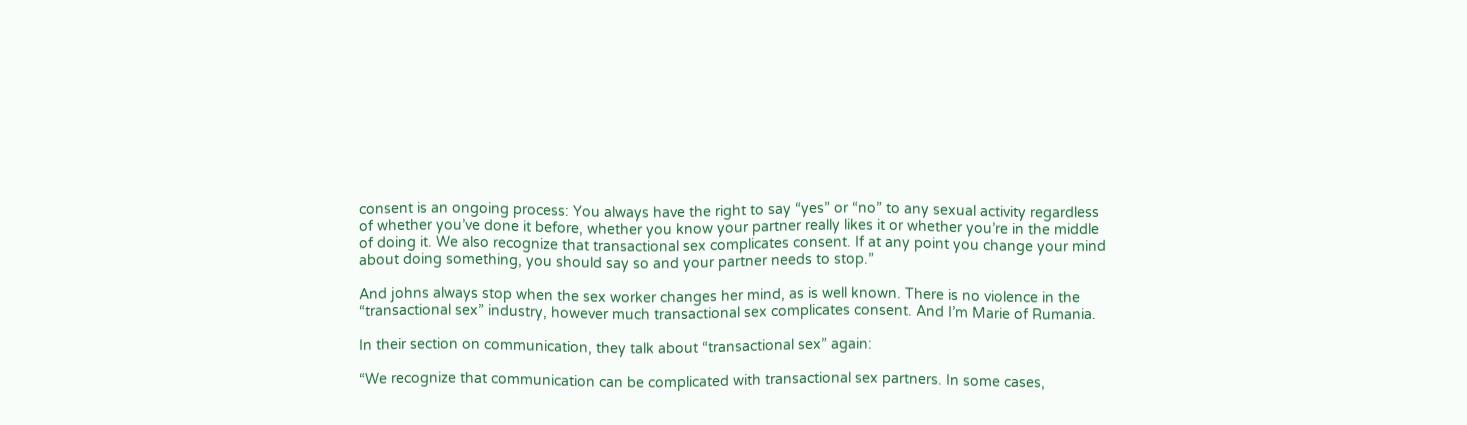consent is an ongoing process: You always have the right to say “yes” or “no” to any sexual activity regardless of whether you’ve done it before, whether you know your partner really likes it or whether you’re in the middle of doing it. We also recognize that transactional sex complicates consent. If at any point you change your mind about doing something, you should say so and your partner needs to stop.”

And johns always stop when the sex worker changes her mind, as is well known. There is no violence in the “transactional sex” industry, however much transactional sex complicates consent. And I’m Marie of Rumania.

In their section on communication, they talk about “transactional sex” again:

“We recognize that communication can be complicated with transactional sex partners. In some cases,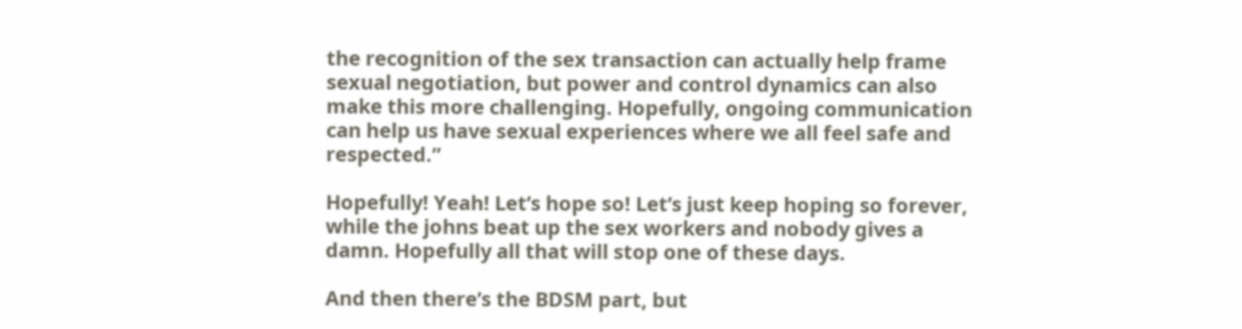the recognition of the sex transaction can actually help frame sexual negotiation, but power and control dynamics can also make this more challenging. Hopefully, ongoing communication can help us have sexual experiences where we all feel safe and respected.”

Hopefully! Yeah! Let’s hope so! Let’s just keep hoping so forever, while the johns beat up the sex workers and nobody gives a damn. Hopefully all that will stop one of these days.

And then there’s the BDSM part, but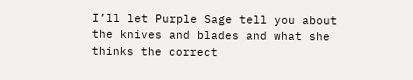I’ll let Purple Sage tell you about the knives and blades and what she thinks the correct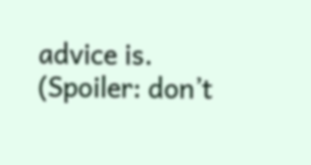advice is. (Spoiler: don’t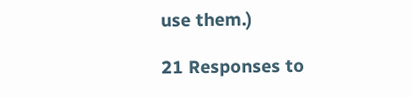use them.)

21 Responses to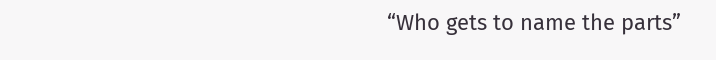“Who gets to name the parts”